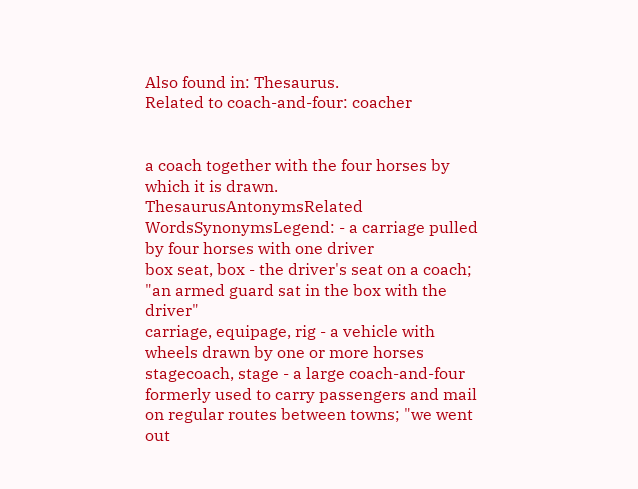Also found in: Thesaurus.
Related to coach-and-four: coacher


a coach together with the four horses by which it is drawn.
ThesaurusAntonymsRelated WordsSynonymsLegend: - a carriage pulled by four horses with one driver
box seat, box - the driver's seat on a coach; "an armed guard sat in the box with the driver"
carriage, equipage, rig - a vehicle with wheels drawn by one or more horses
stagecoach, stage - a large coach-and-four formerly used to carry passengers and mail on regular routes between towns; "we went out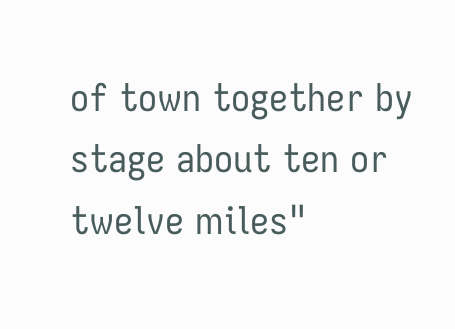of town together by stage about ten or twelve miles"